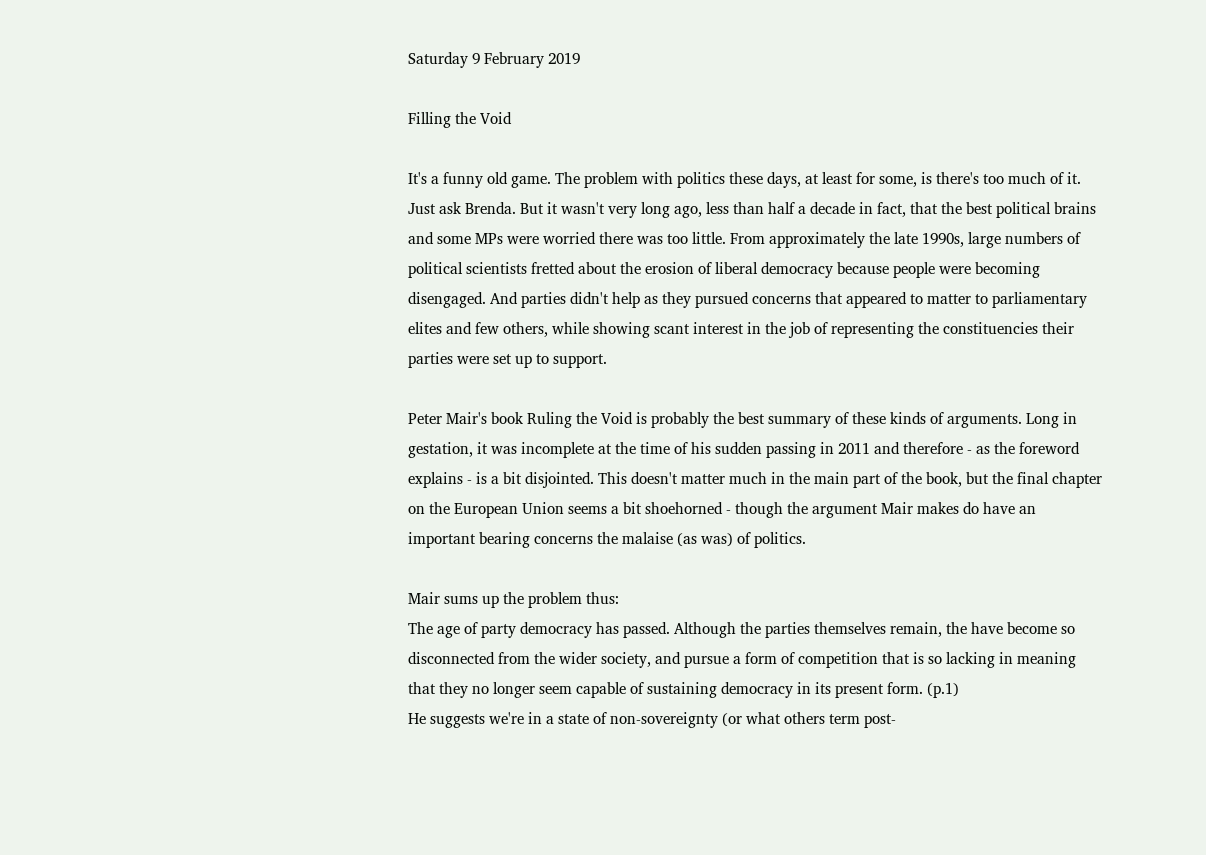Saturday 9 February 2019

Filling the Void

It's a funny old game. The problem with politics these days, at least for some, is there's too much of it. Just ask Brenda. But it wasn't very long ago, less than half a decade in fact, that the best political brains and some MPs were worried there was too little. From approximately the late 1990s, large numbers of political scientists fretted about the erosion of liberal democracy because people were becoming disengaged. And parties didn't help as they pursued concerns that appeared to matter to parliamentary elites and few others, while showing scant interest in the job of representing the constituencies their parties were set up to support.

Peter Mair's book Ruling the Void is probably the best summary of these kinds of arguments. Long in gestation, it was incomplete at the time of his sudden passing in 2011 and therefore - as the foreword explains - is a bit disjointed. This doesn't matter much in the main part of the book, but the final chapter on the European Union seems a bit shoehorned - though the argument Mair makes do have an important bearing concerns the malaise (as was) of politics.

Mair sums up the problem thus:
The age of party democracy has passed. Although the parties themselves remain, the have become so disconnected from the wider society, and pursue a form of competition that is so lacking in meaning that they no longer seem capable of sustaining democracy in its present form. (p.1)
He suggests we're in a state of non-sovereignty (or what others term post-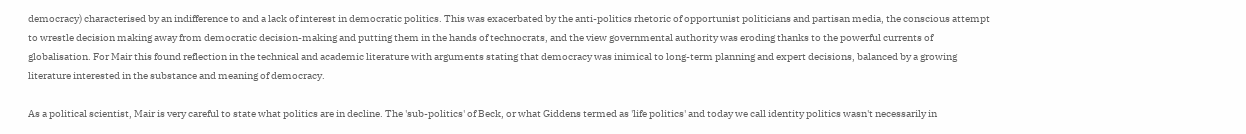democracy) characterised by an indifference to and a lack of interest in democratic politics. This was exacerbated by the anti-politics rhetoric of opportunist politicians and partisan media, the conscious attempt to wrestle decision making away from democratic decision-making and putting them in the hands of technocrats, and the view governmental authority was eroding thanks to the powerful currents of globalisation. For Mair this found reflection in the technical and academic literature with arguments stating that democracy was inimical to long-term planning and expert decisions, balanced by a growing literature interested in the substance and meaning of democracy.

As a political scientist, Mair is very careful to state what politics are in decline. The 'sub-politics' of Beck, or what Giddens termed as 'life politics' and today we call identity politics wasn't necessarily in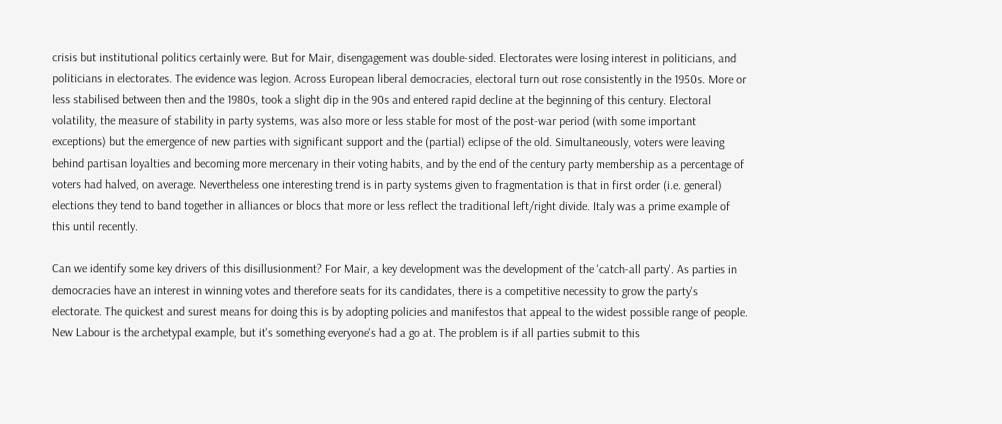crisis but institutional politics certainly were. But for Mair, disengagement was double-sided. Electorates were losing interest in politicians, and politicians in electorates. The evidence was legion. Across European liberal democracies, electoral turn out rose consistently in the 1950s. More or less stabilised between then and the 1980s, took a slight dip in the 90s and entered rapid decline at the beginning of this century. Electoral volatility, the measure of stability in party systems, was also more or less stable for most of the post-war period (with some important exceptions) but the emergence of new parties with significant support and the (partial) eclipse of the old. Simultaneously, voters were leaving behind partisan loyalties and becoming more mercenary in their voting habits, and by the end of the century party membership as a percentage of voters had halved, on average. Nevertheless one interesting trend is in party systems given to fragmentation is that in first order (i.e. general) elections they tend to band together in alliances or blocs that more or less reflect the traditional left/right divide. Italy was a prime example of this until recently.

Can we identify some key drivers of this disillusionment? For Mair, a key development was the development of the 'catch-all party'. As parties in democracies have an interest in winning votes and therefore seats for its candidates, there is a competitive necessity to grow the party's electorate. The quickest and surest means for doing this is by adopting policies and manifestos that appeal to the widest possible range of people. New Labour is the archetypal example, but it's something everyone's had a go at. The problem is if all parties submit to this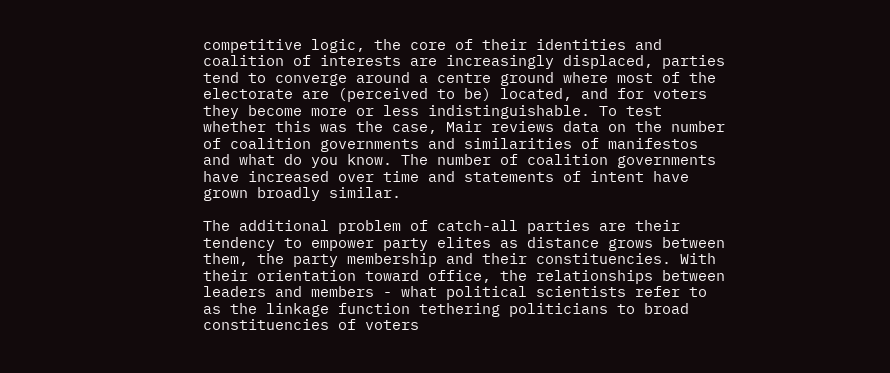competitive logic, the core of their identities and coalition of interests are increasingly displaced, parties tend to converge around a centre ground where most of the electorate are (perceived to be) located, and for voters they become more or less indistinguishable. To test whether this was the case, Mair reviews data on the number of coalition governments and similarities of manifestos and what do you know. The number of coalition governments have increased over time and statements of intent have grown broadly similar.

The additional problem of catch-all parties are their tendency to empower party elites as distance grows between them, the party membership and their constituencies. With their orientation toward office, the relationships between leaders and members - what political scientists refer to as the linkage function tethering politicians to broad constituencies of voters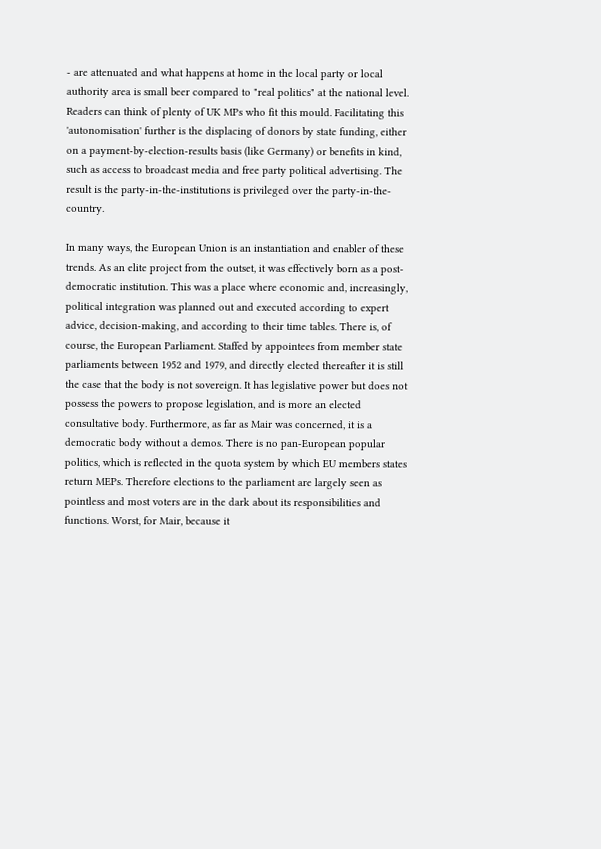- are attenuated and what happens at home in the local party or local authority area is small beer compared to "real politics" at the national level. Readers can think of plenty of UK MPs who fit this mould. Facilitating this 'autonomisation' further is the displacing of donors by state funding, either on a payment-by-election-results basis (like Germany) or benefits in kind, such as access to broadcast media and free party political advertising. The result is the party-in-the-institutions is privileged over the party-in-the-country.

In many ways, the European Union is an instantiation and enabler of these trends. As an elite project from the outset, it was effectively born as a post-democratic institution. This was a place where economic and, increasingly, political integration was planned out and executed according to expert advice, decision-making, and according to their time tables. There is, of course, the European Parliament. Staffed by appointees from member state parliaments between 1952 and 1979, and directly elected thereafter it is still the case that the body is not sovereign. It has legislative power but does not possess the powers to propose legislation, and is more an elected consultative body. Furthermore, as far as Mair was concerned, it is a democratic body without a demos. There is no pan-European popular politics, which is reflected in the quota system by which EU members states return MEPs. Therefore elections to the parliament are largely seen as pointless and most voters are in the dark about its responsibilities and functions. Worst, for Mair, because it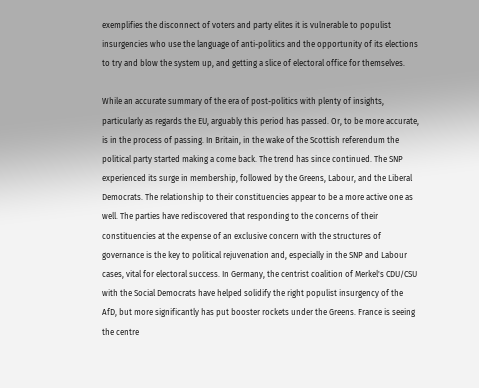exemplifies the disconnect of voters and party elites it is vulnerable to populist insurgencies who use the language of anti-politics and the opportunity of its elections to try and blow the system up, and getting a slice of electoral office for themselves.

While an accurate summary of the era of post-politics with plenty of insights, particularly as regards the EU, arguably this period has passed. Or, to be more accurate, is in the process of passing. In Britain, in the wake of the Scottish referendum the political party started making a come back. The trend has since continued. The SNP experienced its surge in membership, followed by the Greens, Labour, and the Liberal Democrats. The relationship to their constituencies appear to be a more active one as well. The parties have rediscovered that responding to the concerns of their constituencies at the expense of an exclusive concern with the structures of governance is the key to political rejuvenation and, especially in the SNP and Labour cases, vital for electoral success. In Germany, the centrist coalition of Merkel's CDU/CSU with the Social Democrats have helped solidify the right populist insurgency of the AfD, but more significantly has put booster rockets under the Greens. France is seeing the centre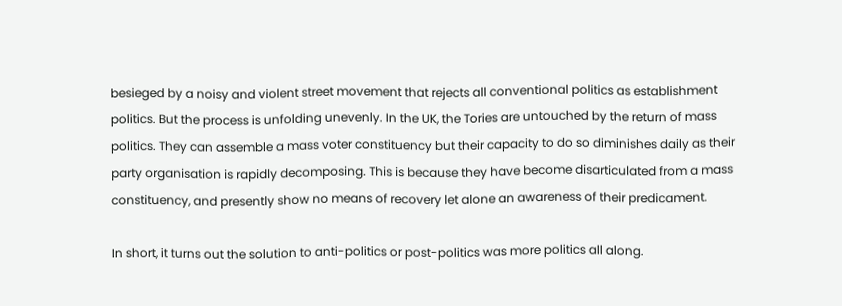besieged by a noisy and violent street movement that rejects all conventional politics as establishment politics. But the process is unfolding unevenly. In the UK, the Tories are untouched by the return of mass politics. They can assemble a mass voter constituency but their capacity to do so diminishes daily as their party organisation is rapidly decomposing. This is because they have become disarticulated from a mass constituency, and presently show no means of recovery let alone an awareness of their predicament.

In short, it turns out the solution to anti-politics or post-politics was more politics all along.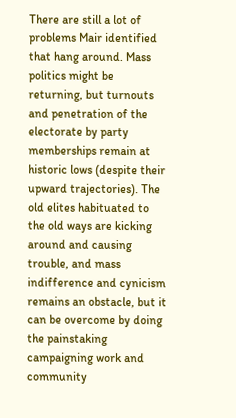There are still a lot of problems Mair identified that hang around. Mass politics might be returning, but turnouts and penetration of the electorate by party memberships remain at historic lows (despite their upward trajectories). The old elites habituated to the old ways are kicking around and causing trouble, and mass indifference and cynicism remains an obstacle, but it can be overcome by doing the painstaking campaigning work and community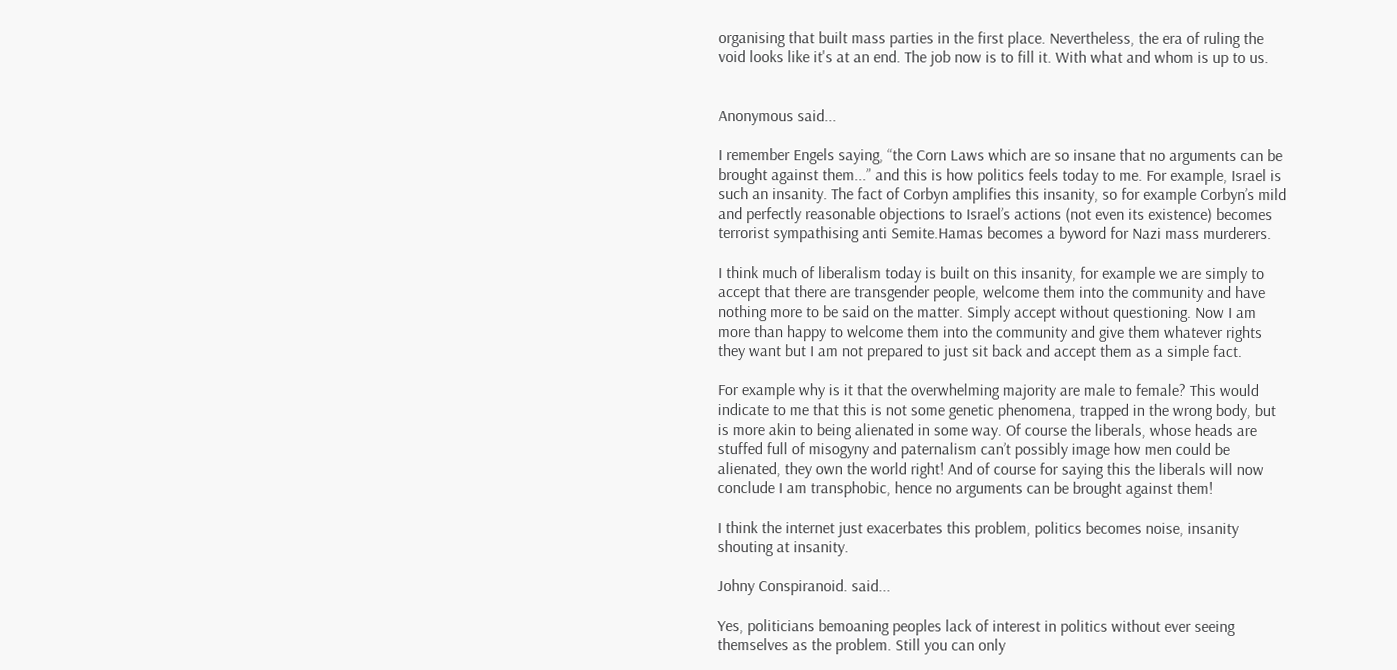organising that built mass parties in the first place. Nevertheless, the era of ruling the void looks like it's at an end. The job now is to fill it. With what and whom is up to us.


Anonymous said...

I remember Engels saying, “the Corn Laws which are so insane that no arguments can be brought against them...” and this is how politics feels today to me. For example, Israel is such an insanity. The fact of Corbyn amplifies this insanity, so for example Corbyn’s mild and perfectly reasonable objections to Israel’s actions (not even its existence) becomes terrorist sympathising anti Semite.Hamas becomes a byword for Nazi mass murderers.

I think much of liberalism today is built on this insanity, for example we are simply to accept that there are transgender people, welcome them into the community and have nothing more to be said on the matter. Simply accept without questioning. Now I am more than happy to welcome them into the community and give them whatever rights they want but I am not prepared to just sit back and accept them as a simple fact.

For example why is it that the overwhelming majority are male to female? This would indicate to me that this is not some genetic phenomena, trapped in the wrong body, but is more akin to being alienated in some way. Of course the liberals, whose heads are stuffed full of misogyny and paternalism can’t possibly image how men could be alienated, they own the world right! And of course for saying this the liberals will now conclude I am transphobic, hence no arguments can be brought against them!

I think the internet just exacerbates this problem, politics becomes noise, insanity shouting at insanity.

Johny Conspiranoid. said...

Yes, politicians bemoaning peoples lack of interest in politics without ever seeing themselves as the problem. Still you can only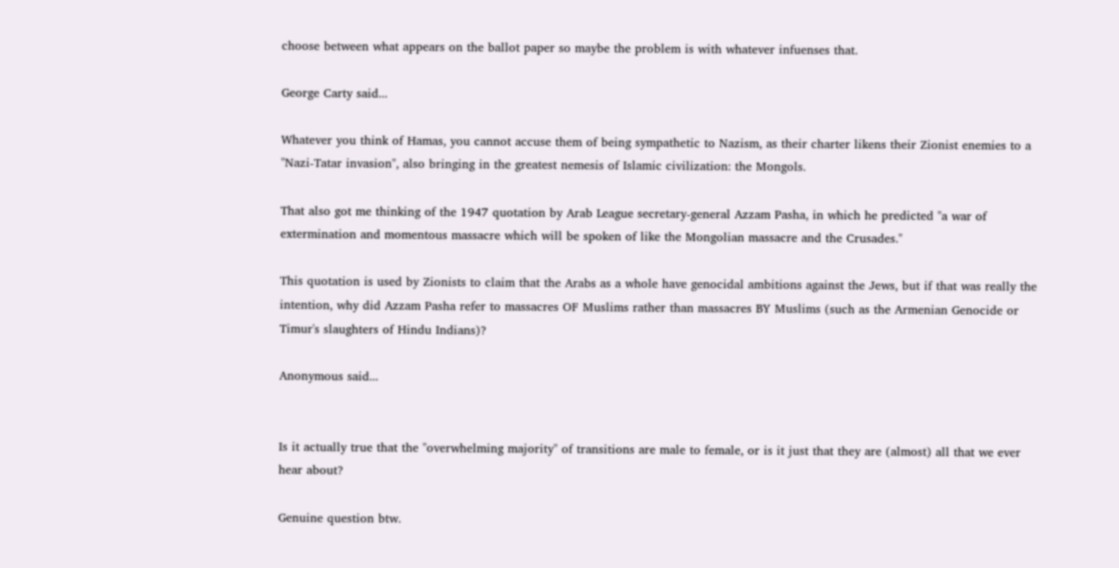choose between what appears on the ballot paper so maybe the problem is with whatever infuenses that.

George Carty said...

Whatever you think of Hamas, you cannot accuse them of being sympathetic to Nazism, as their charter likens their Zionist enemies to a "Nazi-Tatar invasion", also bringing in the greatest nemesis of Islamic civilization: the Mongols.

That also got me thinking of the 1947 quotation by Arab League secretary-general Azzam Pasha, in which he predicted "a war of extermination and momentous massacre which will be spoken of like the Mongolian massacre and the Crusades."

This quotation is used by Zionists to claim that the Arabs as a whole have genocidal ambitions against the Jews, but if that was really the intention, why did Azzam Pasha refer to massacres OF Muslims rather than massacres BY Muslims (such as the Armenian Genocide or Timur's slaughters of Hindu Indians)?

Anonymous said...


Is it actually true that the "overwhelming majority" of transitions are male to female, or is it just that they are (almost) all that we ever hear about?

Genuine question btw.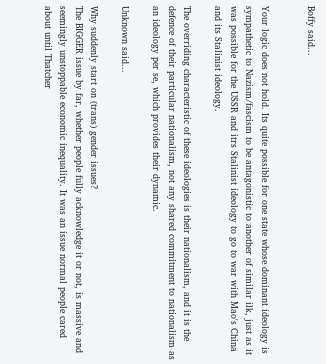Boffy said...


Your logic does not hold. Its quite possible for one state whose dominant ideology is sympathetic to Nazism/fascism to be antagonistic to another of similar ilk, just as it was possible for the USSR and itrs Stalinist ideology to go to war with Mao's China and its Stalinist ideology.

The overriding characteristic of these ideologies is their nationalism, and it is the defence of their particular nationalism, not any shared commitment to nationalism as an ideology per se, which provides their dynamic.

Unknown said...

Why suddenly start on (trans) gender issues?
The BIGGER issue by far, whether people fully acknowledge it or not, is massive and seemingly unstoppable economic inequality. It was an issue normal people cared about until Thatcher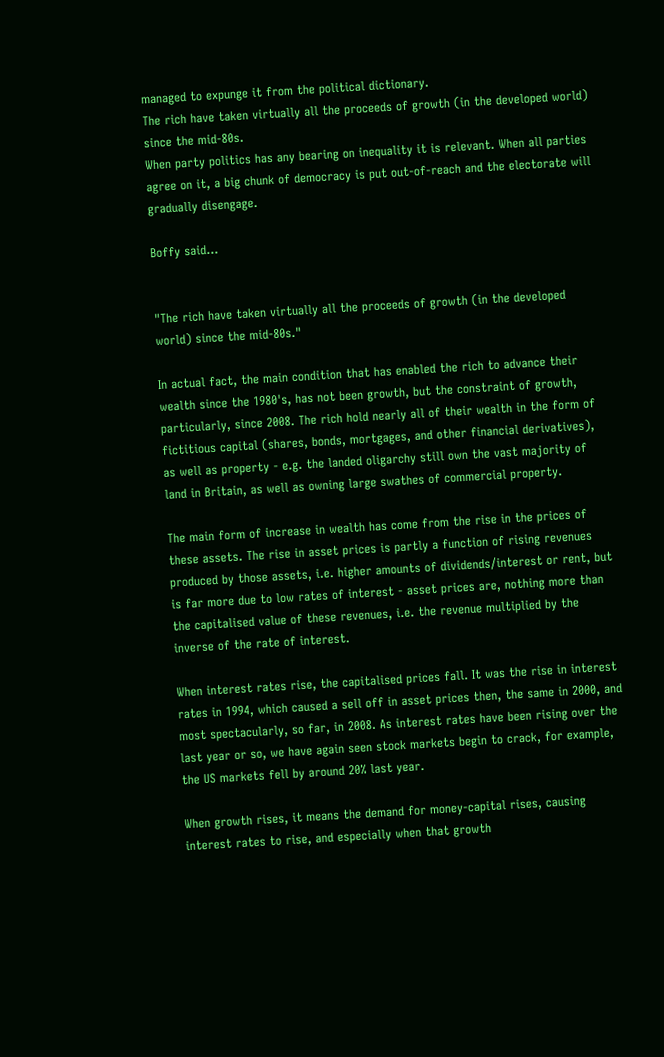managed to expunge it from the political dictionary.
The rich have taken virtually all the proceeds of growth (in the developed world) since the mid-80s.
When party politics has any bearing on inequality it is relevant. When all parties agree on it, a big chunk of democracy is put out-of-reach and the electorate will gradually disengage.

Boffy said...


"The rich have taken virtually all the proceeds of growth (in the developed world) since the mid-80s."

In actual fact, the main condition that has enabled the rich to advance their wealth since the 1980's, has not been growth, but the constraint of growth, particularly, since 2008. The rich hold nearly all of their wealth in the form of fictitious capital (shares, bonds, mortgages, and other financial derivatives), as well as property - e.g. the landed oligarchy still own the vast majority of land in Britain, as well as owning large swathes of commercial property.

The main form of increase in wealth has come from the rise in the prices of these assets. The rise in asset prices is partly a function of rising revenues produced by those assets, i.e. higher amounts of dividends/interest or rent, but is far more due to low rates of interest - asset prices are, nothing more than the capitalised value of these revenues, i.e. the revenue multiplied by the inverse of the rate of interest.

When interest rates rise, the capitalised prices fall. It was the rise in interest rates in 1994, which caused a sell off in asset prices then, the same in 2000, and most spectacularly, so far, in 2008. As interest rates have been rising over the last year or so, we have again seen stock markets begin to crack, for example, the US markets fell by around 20% last year.

When growth rises, it means the demand for money-capital rises, causing interest rates to rise, and especially when that growth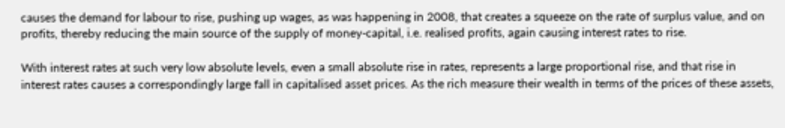causes the demand for labour to rise, pushing up wages, as was happening in 2008, that creates a squeeze on the rate of surplus value, and on profits, thereby reducing the main source of the supply of money-capital, i.e. realised profits, again causing interest rates to rise.

With interest rates at such very low absolute levels, even a small absolute rise in rates, represents a large proportional rise, and that rise in interest rates causes a correspondingly large fall in capitalised asset prices. As the rich measure their wealth in terms of the prices of these assets,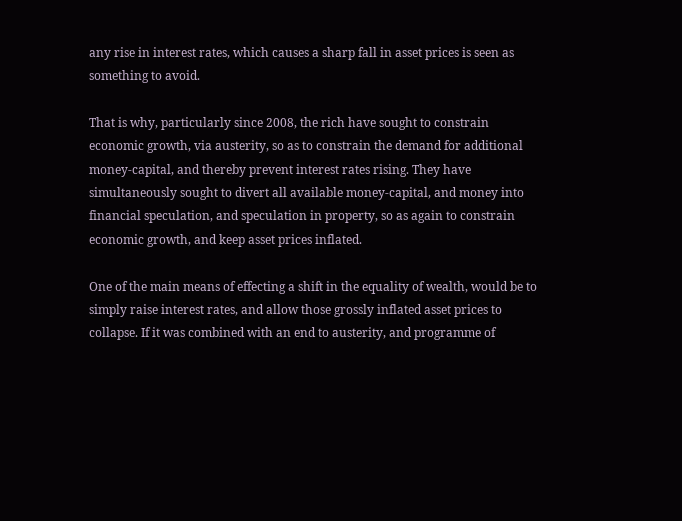any rise in interest rates, which causes a sharp fall in asset prices is seen as something to avoid.

That is why, particularly since 2008, the rich have sought to constrain economic growth, via austerity, so as to constrain the demand for additional money-capital, and thereby prevent interest rates rising. They have simultaneously sought to divert all available money-capital, and money into financial speculation, and speculation in property, so as again to constrain economic growth, and keep asset prices inflated.

One of the main means of effecting a shift in the equality of wealth, would be to simply raise interest rates, and allow those grossly inflated asset prices to collapse. If it was combined with an end to austerity, and programme of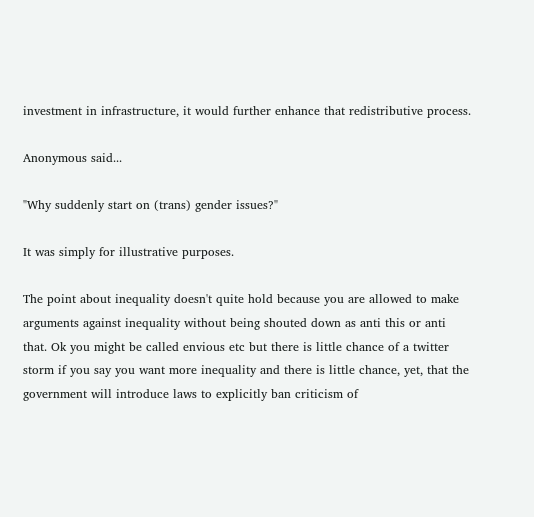investment in infrastructure, it would further enhance that redistributive process.

Anonymous said...

"Why suddenly start on (trans) gender issues?"

It was simply for illustrative purposes.

The point about inequality doesn't quite hold because you are allowed to make arguments against inequality without being shouted down as anti this or anti that. Ok you might be called envious etc but there is little chance of a twitter storm if you say you want more inequality and there is little chance, yet, that the government will introduce laws to explicitly ban criticism of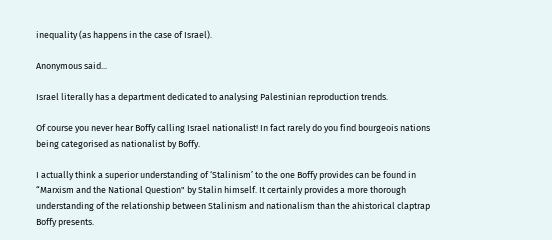inequality (as happens in the case of Israel).

Anonymous said...

Israel literally has a department dedicated to analysing Palestinian reproduction trends.

Of course you never hear Boffy calling Israel nationalist! In fact rarely do you find bourgeois nations being categorised as nationalist by Boffy.

I actually think a superior understanding of ‘Stalinism’ to the one Boffy provides can be found in “Marxism and the National Question" by Stalin himself. It certainly provides a more thorough understanding of the relationship between Stalinism and nationalism than the ahistorical claptrap Boffy presents.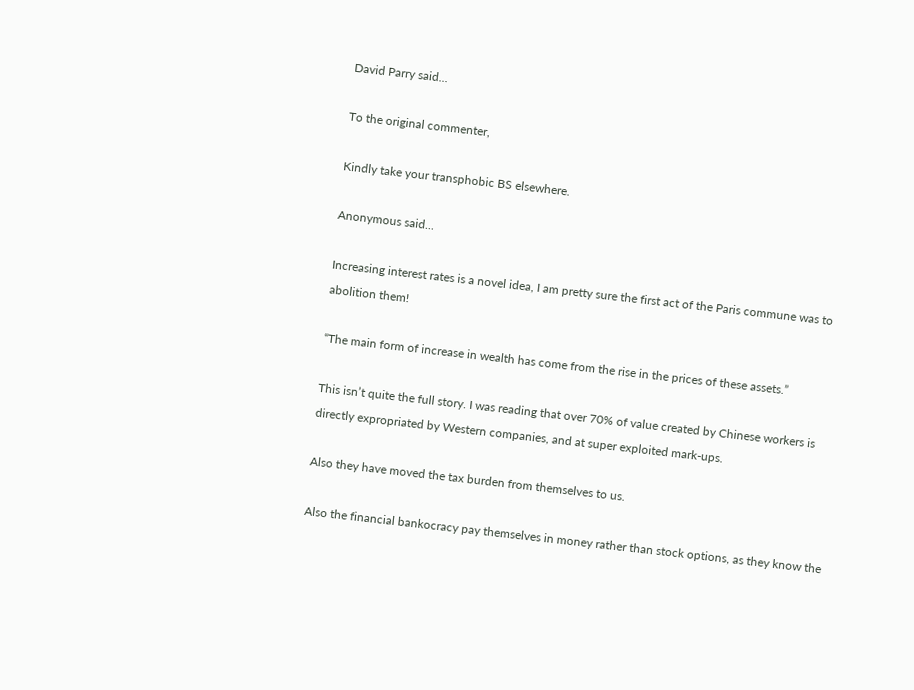David Parry said...

To the original commenter,

Kindly take your transphobic BS elsewhere.

Anonymous said...

Increasing interest rates is a novel idea, I am pretty sure the first act of the Paris commune was to abolition them!

“The main form of increase in wealth has come from the rise in the prices of these assets.”

This isn’t quite the full story. I was reading that over 70% of value created by Chinese workers is directly expropriated by Western companies, and at super exploited mark-ups.

Also they have moved the tax burden from themselves to us.

Also the financial bankocracy pay themselves in money rather than stock options, as they know the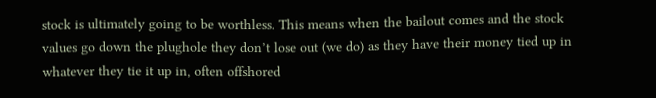stock is ultimately going to be worthless. This means when the bailout comes and the stock values go down the plughole they don’t lose out (we do) as they have their money tied up in whatever they tie it up in, often offshored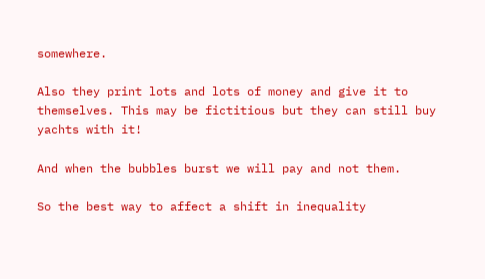somewhere.

Also they print lots and lots of money and give it to themselves. This may be fictitious but they can still buy yachts with it!

And when the bubbles burst we will pay and not them.

So the best way to affect a shift in inequality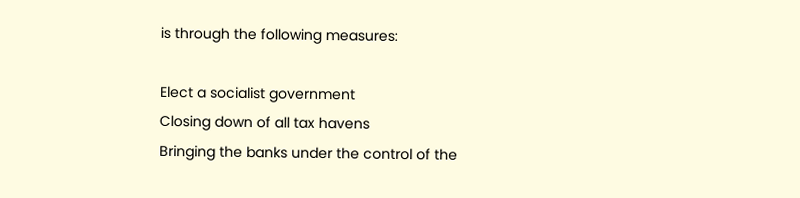is through the following measures:

Elect a socialist government
Closing down of all tax havens
Bringing the banks under the control of the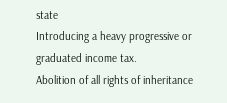state
Introducing a heavy progressive or graduated income tax.
Abolition of all rights of inheritance